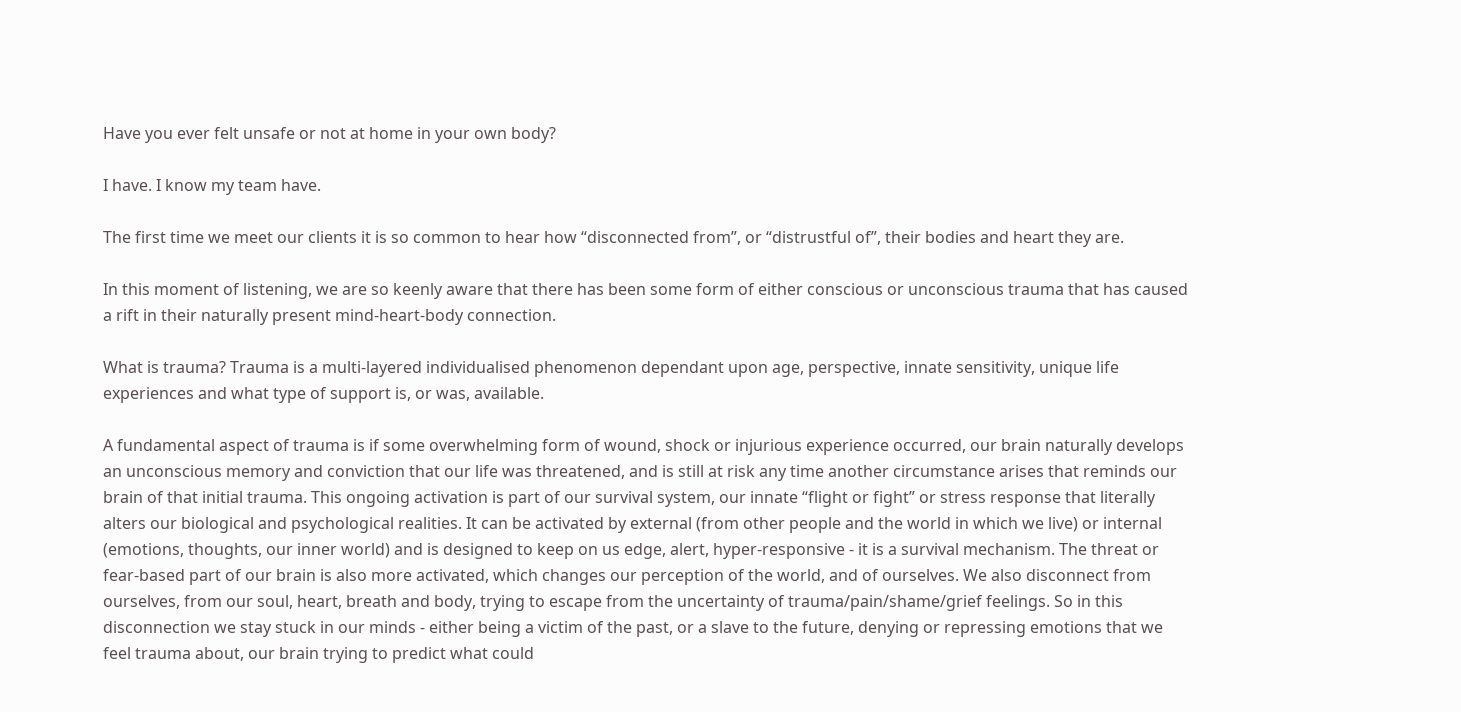Have you ever felt unsafe or not at home in your own body?

I have. I know my team have.

The first time we meet our clients it is so common to hear how “disconnected from”, or “distrustful of”, their bodies and heart they are.

In this moment of listening, we are so keenly aware that there has been some form of either conscious or unconscious trauma that has caused a rift in their naturally present mind-heart-body connection.

What is trauma? Trauma is a multi-layered individualised phenomenon dependant upon age, perspective, innate sensitivity, unique life experiences and what type of support is, or was, available.

A fundamental aspect of trauma is if some overwhelming form of wound, shock or injurious experience occurred, our brain naturally develops an unconscious memory and conviction that our life was threatened, and is still at risk any time another circumstance arises that reminds our brain of that initial trauma. This ongoing activation is part of our survival system, our innate “flight or fight” or stress response that literally alters our biological and psychological realities. It can be activated by external (from other people and the world in which we live) or internal (emotions, thoughts, our inner world) and is designed to keep on us edge, alert, hyper-responsive - it is a survival mechanism. The threat or fear-based part of our brain is also more activated, which changes our perception of the world, and of ourselves. We also disconnect from ourselves, from our soul, heart, breath and body, trying to escape from the uncertainty of trauma/pain/shame/grief feelings. So in this disconnection we stay stuck in our minds - either being a victim of the past, or a slave to the future, denying or repressing emotions that we feel trauma about, our brain trying to predict what could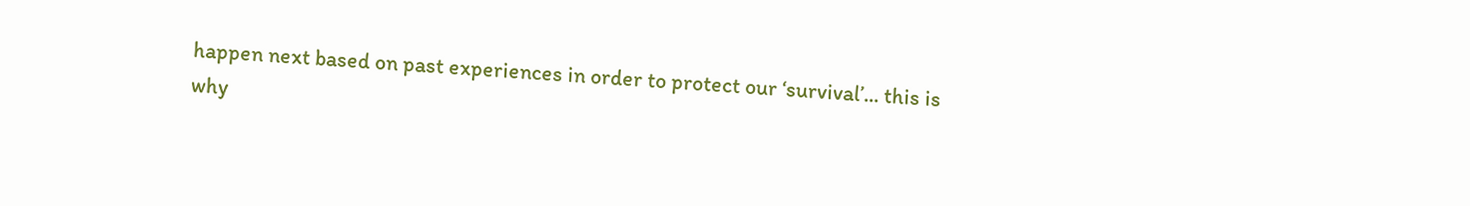happen next based on past experiences in order to protect our ‘survival’... this is why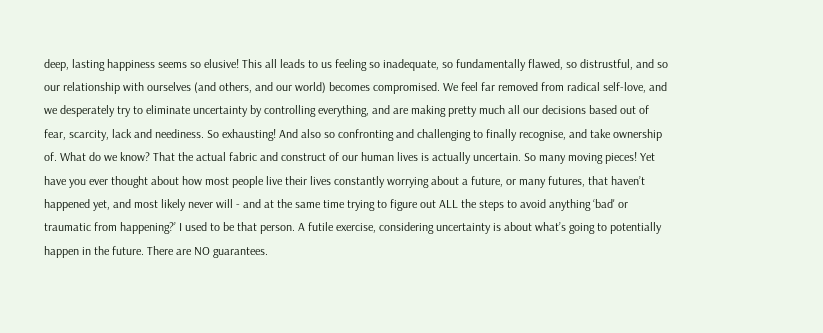deep, lasting happiness seems so elusive! This all leads to us feeling so inadequate, so fundamentally flawed, so distrustful, and so our relationship with ourselves (and others, and our world) becomes compromised. We feel far removed from radical self-love, and we desperately try to eliminate uncertainty by controlling everything, and are making pretty much all our decisions based out of fear, scarcity, lack and neediness. So exhausting! And also so confronting and challenging to finally recognise, and take ownership of. What do we know? That the actual fabric and construct of our human lives is actually uncertain. So many moving pieces! Yet have you ever thought about how most people live their lives constantly worrying about a future, or many futures, that haven’t happened yet, and most likely never will - and at the same time trying to figure out ALL the steps to avoid anything ‘bad' or traumatic from happening?’ I used to be that person. A futile exercise, considering uncertainty is about what’s going to potentially happen in the future. There are NO guarantees.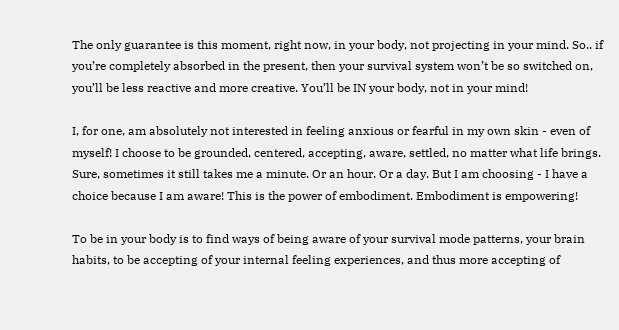The only guarantee is this moment, right now, in your body, not projecting in your mind. So.. if you’re completely absorbed in the present, then your survival system won’t be so switched on, you’ll be less reactive and more creative. You’ll be IN your body, not in your mind!

I, for one, am absolutely not interested in feeling anxious or fearful in my own skin - even of myself! I choose to be grounded, centered, accepting, aware, settled, no matter what life brings. Sure, sometimes it still takes me a minute. Or an hour. Or a day. But I am choosing - I have a choice because I am aware! This is the power of embodiment. Embodiment is empowering!

To be in your body is to find ways of being aware of your survival mode patterns, your brain habits, to be accepting of your internal feeling experiences, and thus more accepting of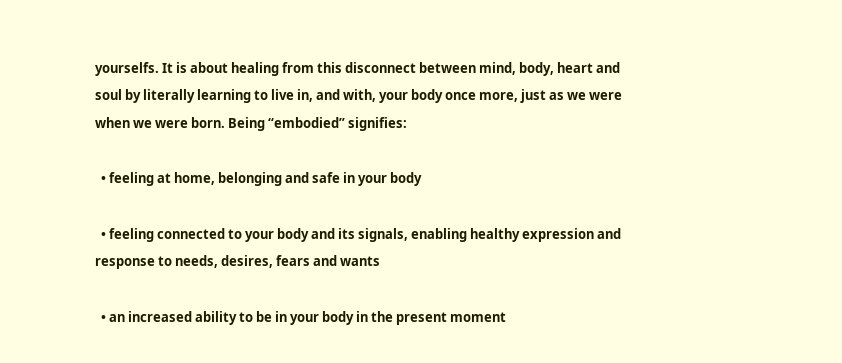yourselfs. It is about healing from this disconnect between mind, body, heart and soul by literally learning to live in, and with, your body once more, just as we were when we were born. Being “embodied” signifies:

  • feeling at home, belonging and safe in your body

  • feeling connected to your body and its signals, enabling healthy expression and response to needs, desires, fears and wants

  • an increased ability to be in your body in the present moment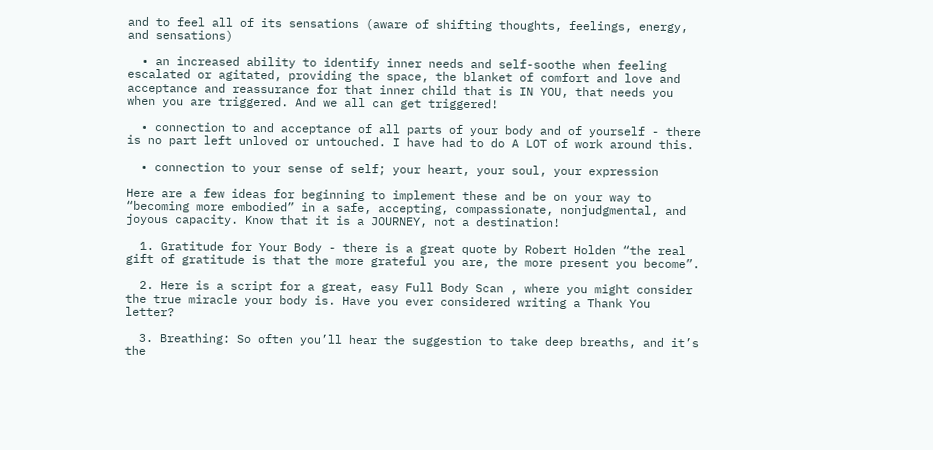and to feel all of its sensations (aware of shifting thoughts, feelings, energy, and sensations)

  • an increased ability to identify inner needs and self-soothe when feeling escalated or agitated, providing the space, the blanket of comfort and love and acceptance and reassurance for that inner child that is IN YOU, that needs you when you are triggered. And we all can get triggered!

  • connection to and acceptance of all parts of your body and of yourself - there is no part left unloved or untouched. I have had to do A LOT of work around this.

  • connection to your sense of self; your heart, your soul, your expression

Here are a few ideas for beginning to implement these and be on your way to “becoming more embodied” in a safe, accepting, compassionate, nonjudgmental, and joyous capacity. Know that it is a JOURNEY, not a destination!

  1. Gratitude for Your Body - there is a great quote by Robert Holden “the real gift of gratitude is that the more grateful you are, the more present you become”.

  2. Here is a script for a great, easy Full Body Scan , where you might consider the true miracle your body is. Have you ever considered writing a Thank You letter?

  3. Breathing: So often you’ll hear the suggestion to take deep breaths, and it’s the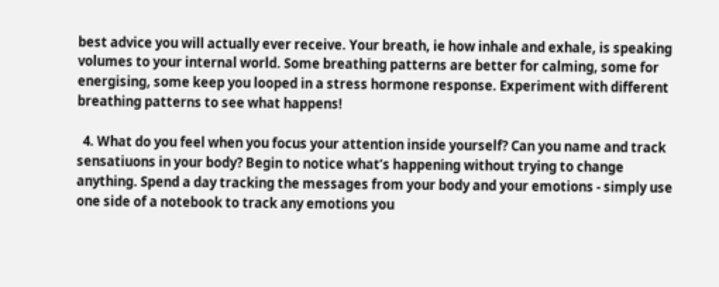best advice you will actually ever receive. Your breath, ie how inhale and exhale, is speaking volumes to your internal world. Some breathing patterns are better for calming, some for energising, some keep you looped in a stress hormone response. Experiment with different breathing patterns to see what happens!

  4. What do you feel when you focus your attention inside yourself? Can you name and track sensatiuons in your body? Begin to notice what’s happening without trying to change anything. Spend a day tracking the messages from your body and your emotions - simply use one side of a notebook to track any emotions you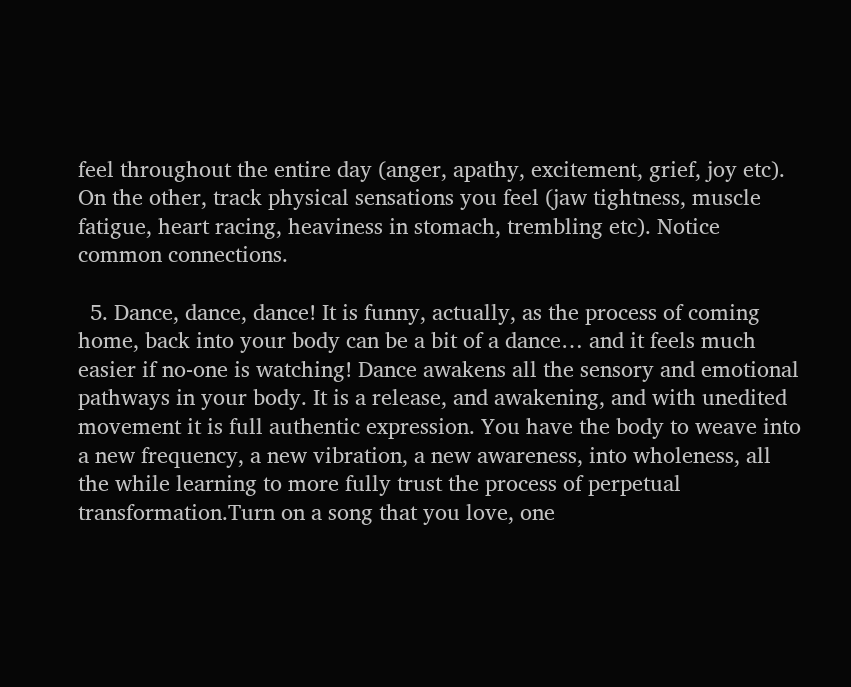feel throughout the entire day (anger, apathy, excitement, grief, joy etc). On the other, track physical sensations you feel (jaw tightness, muscle fatigue, heart racing, heaviness in stomach, trembling etc). Notice common connections.

  5. Dance, dance, dance! It is funny, actually, as the process of coming home, back into your body can be a bit of a dance… and it feels much easier if no-one is watching! Dance awakens all the sensory and emotional pathways in your body. It is a release, and awakening, and with unedited movement it is full authentic expression. You have the body to weave into a new frequency, a new vibration, a new awareness, into wholeness, all the while learning to more fully trust the process of perpetual transformation.Turn on a song that you love, one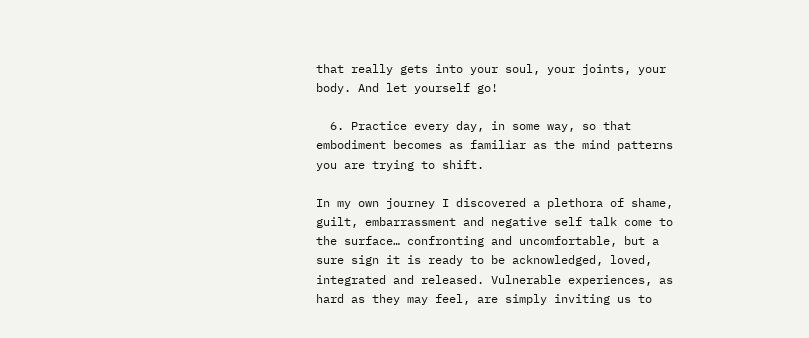that really gets into your soul, your joints, your body. And let yourself go!

  6. Practice every day, in some way, so that embodiment becomes as familiar as the mind patterns you are trying to shift.

In my own journey I discovered a plethora of shame, guilt, embarrassment and negative self talk come to the surface… confronting and uncomfortable, but a sure sign it is ready to be acknowledged, loved, integrated and released. Vulnerable experiences, as hard as they may feel, are simply inviting us to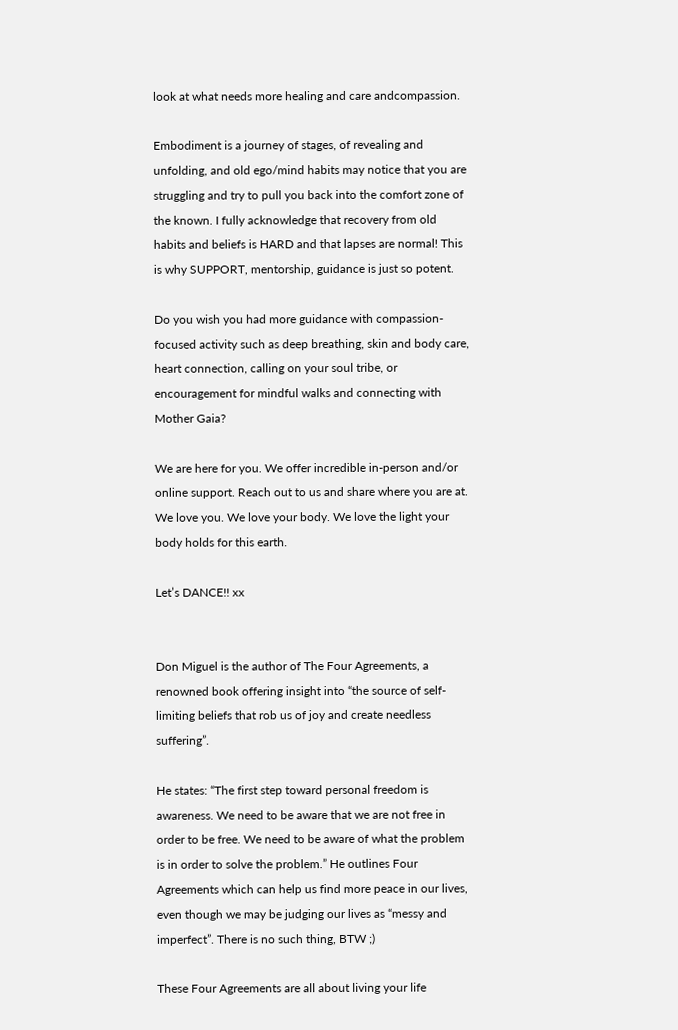look at what needs more healing and care andcompassion.

Embodiment is a journey of stages, of revealing and unfolding, and old ego/mind habits may notice that you are struggling and try to pull you back into the comfort zone of the known. I fully acknowledge that recovery from old habits and beliefs is HARD and that lapses are normal! This is why SUPPORT, mentorship, guidance is just so potent.

Do you wish you had more guidance with compassion-focused activity such as deep breathing, skin and body care, heart connection, calling on your soul tribe, or encouragement for mindful walks and connecting with Mother Gaia?

We are here for you. We offer incredible in-person and/or online support. Reach out to us and share where you are at. We love you. We love your body. We love the light your body holds for this earth.

Let’s DANCE!! xx


Don Miguel is the author of The Four Agreements, a renowned book offering insight into “the source of self-limiting beliefs that rob us of joy and create needless suffering”.

He states: “The first step toward personal freedom is awareness. We need to be aware that we are not free in order to be free. We need to be aware of what the problem is in order to solve the problem.” He outlines Four Agreements which can help us find more peace in our lives, even though we may be judging our lives as “messy and imperfect”. There is no such thing, BTW ;)

These Four Agreements are all about living your life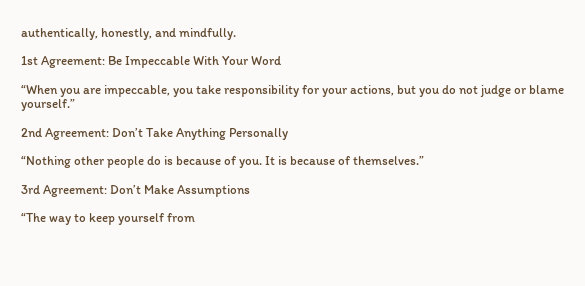authentically, honestly, and mindfully.

1st Agreement: Be Impeccable With Your Word

“When you are impeccable, you take responsibility for your actions, but you do not judge or blame yourself.”

2nd Agreement: Don’t Take Anything Personally

“Nothing other people do is because of you. It is because of themselves.”

3rd Agreement: Don’t Make Assumptions

“The way to keep yourself from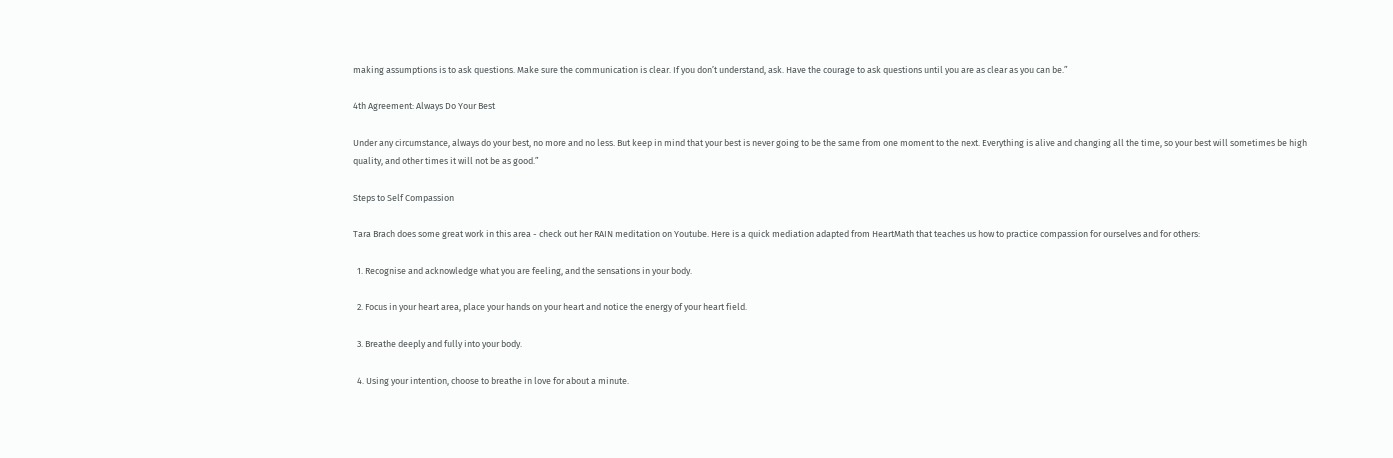making assumptions is to ask questions. Make sure the communication is clear. If you don’t understand, ask. Have the courage to ask questions until you are as clear as you can be.”

4th Agreement: Always Do Your Best

Under any circumstance, always do your best, no more and no less. But keep in mind that your best is never going to be the same from one moment to the next. Everything is alive and changing all the time, so your best will sometimes be high quality, and other times it will not be as good.”

Steps to Self Compassion

Tara Brach does some great work in this area - check out her RAIN meditation on Youtube. Here is a quick mediation adapted from HeartMath that teaches us how to practice compassion for ourselves and for others:

  1. Recognise and acknowledge what you are feeling, and the sensations in your body.

  2. Focus in your heart area, place your hands on your heart and notice the energy of your heart field.

  3. Breathe deeply and fully into your body.

  4. Using your intention, choose to breathe in love for about a minute.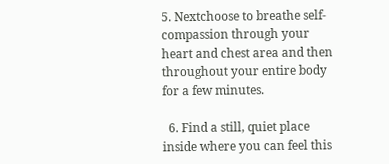5. Nextchoose to breathe self-compassion through your heart and chest area and then throughout your entire body for a few minutes.

  6. Find a still, quiet place inside where you can feel this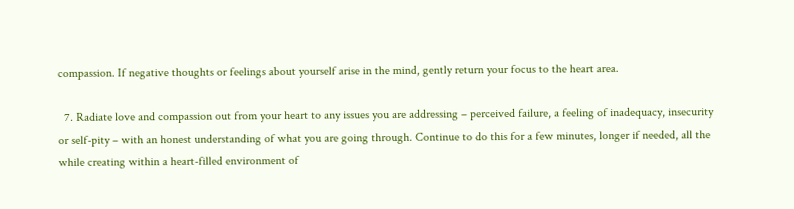compassion. If negative thoughts or feelings about yourself arise in the mind, gently return your focus to the heart area.

  7. Radiate love and compassion out from your heart to any issues you are addressing – perceived failure, a feeling of inadequacy, insecurity or self-pity – with an honest understanding of what you are going through. Continue to do this for a few minutes, longer if needed, all the while creating within a heart-filled environment of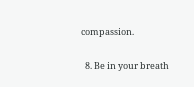compassion.

  8. Be in your breath